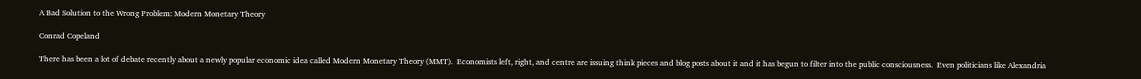A Bad Solution to the Wrong Problem: Modern Monetary Theory

Conrad Copeland

There has been a lot of debate recently about a newly popular economic idea called Modern Monetary Theory (MMT).  Economists left, right, and centre are issuing think pieces and blog posts about it and it has begun to filter into the public consciousness.  Even politicians like Alexandria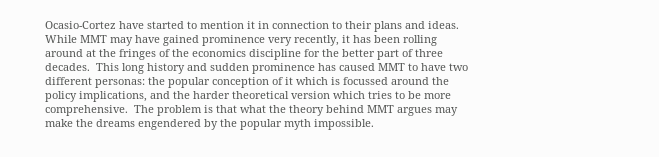Ocasio-Cortez have started to mention it in connection to their plans and ideas.  While MMT may have gained prominence very recently, it has been rolling around at the fringes of the economics discipline for the better part of three decades.  This long history and sudden prominence has caused MMT to have two different personas: the popular conception of it which is focussed around the policy implications, and the harder theoretical version which tries to be more comprehensive.  The problem is that what the theory behind MMT argues may make the dreams engendered by the popular myth impossible.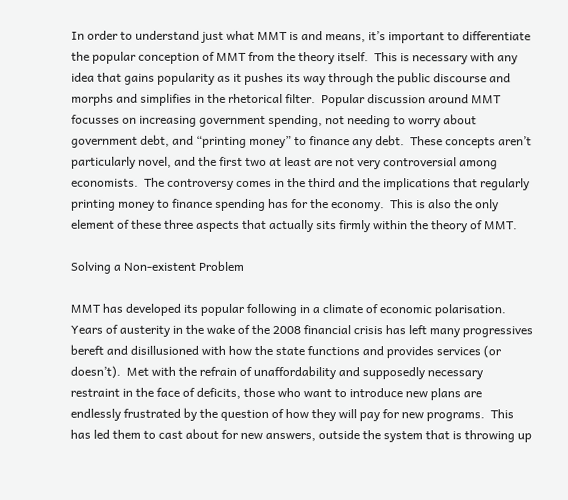In order to understand just what MMT is and means, it’s important to differentiate the popular conception of MMT from the theory itself.  This is necessary with any idea that gains popularity as it pushes its way through the public discourse and morphs and simplifies in the rhetorical filter.  Popular discussion around MMT focusses on increasing government spending, not needing to worry about government debt, and “printing money” to finance any debt.  These concepts aren’t particularly novel, and the first two at least are not very controversial among economists.  The controversy comes in the third and the implications that regularly printing money to finance spending has for the economy.  This is also the only element of these three aspects that actually sits firmly within the theory of MMT.

Solving a Non-existent Problem

MMT has developed its popular following in a climate of economic polarisation.  Years of austerity in the wake of the 2008 financial crisis has left many progressives bereft and disillusioned with how the state functions and provides services (or doesn’t).  Met with the refrain of unaffordability and supposedly necessary restraint in the face of deficits, those who want to introduce new plans are endlessly frustrated by the question of how they will pay for new programs.  This has led them to cast about for new answers, outside the system that is throwing up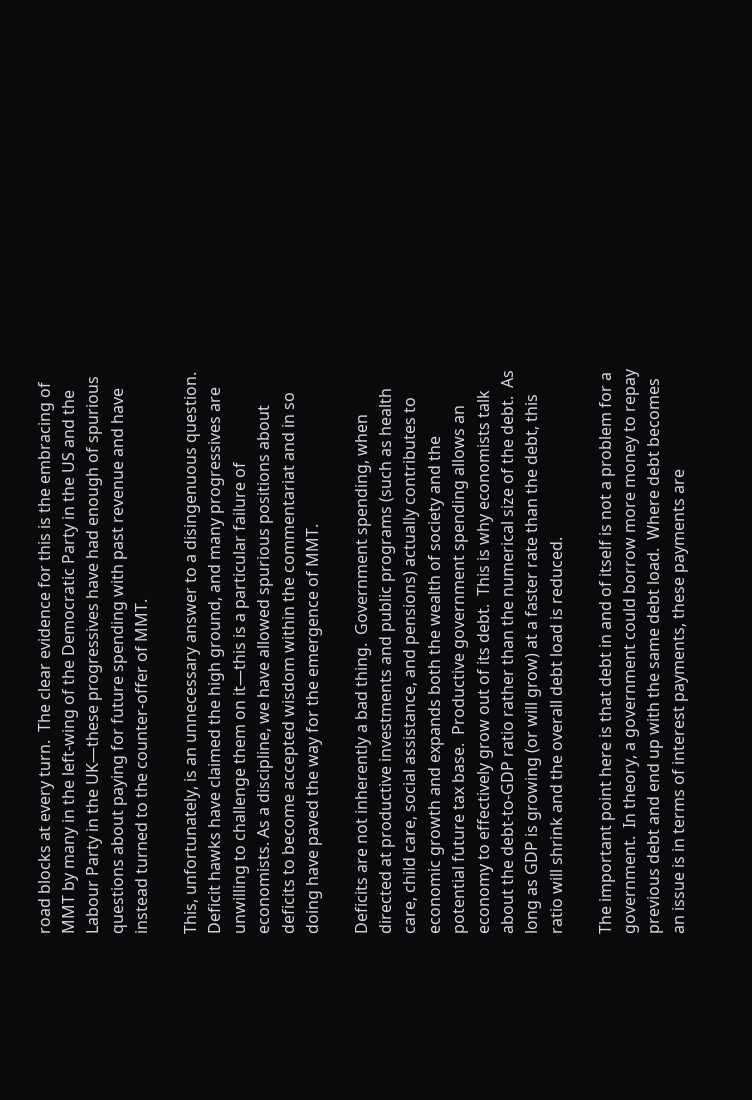road blocks at every turn.  The clear evidence for this is the embracing of MMT by many in the left-wing of the Democratic Party in the US and the Labour Party in the UK—these progressives have had enough of spurious questions about paying for future spending with past revenue and have instead turned to the counter-offer of MMT.

This, unfortunately, is an unnecessary answer to a disingenuous question.  Deficit hawks have claimed the high ground, and many progressives are unwilling to challenge them on it—this is a particular failure of economists. As a discipline, we have allowed spurious positions about deficits to become accepted wisdom within the commentariat and in so doing have paved the way for the emergence of MMT.

Deficits are not inherently a bad thing.  Government spending, when directed at productive investments and public programs (such as health care, child care, social assistance, and pensions) actually contributes to economic growth and expands both the wealth of society and the potential future tax base.  Productive government spending allows an economy to effectively grow out of its debt.  This is why economists talk about the debt-to-GDP ratio rather than the numerical size of the debt.  As long as GDP is growing (or will grow) at a faster rate than the debt, this ratio will shrink and the overall debt load is reduced.

The important point here is that debt in and of itself is not a problem for a government.  In theory, a government could borrow more money to repay previous debt and end up with the same debt load.  Where debt becomes an issue is in terms of interest payments, these payments are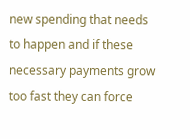new spending that needs to happen and if these necessary payments grow too fast they can force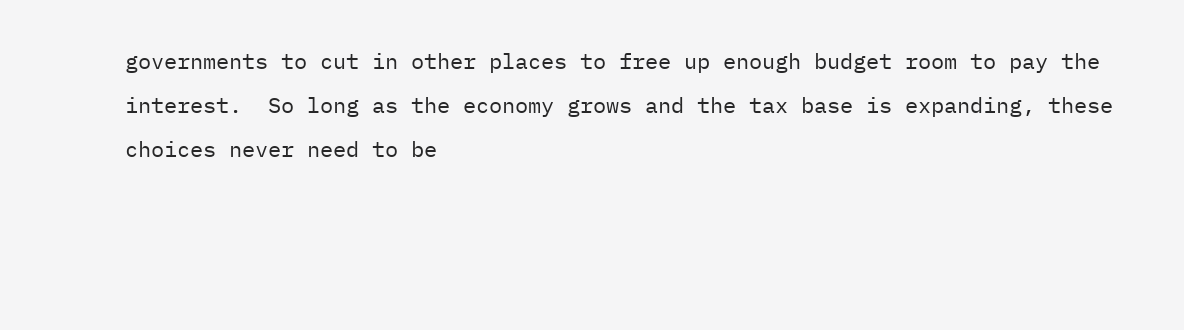governments to cut in other places to free up enough budget room to pay the interest.  So long as the economy grows and the tax base is expanding, these choices never need to be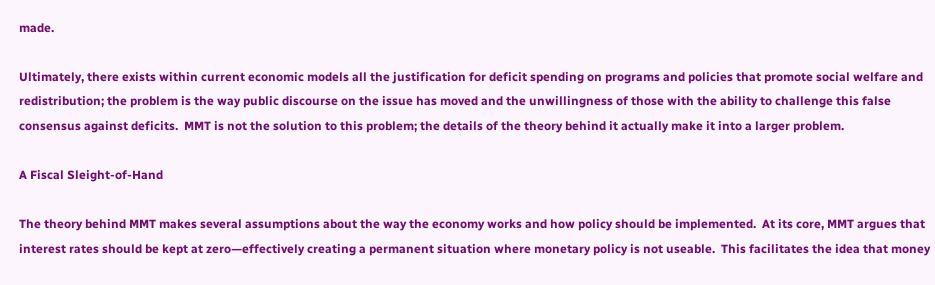made.

Ultimately, there exists within current economic models all the justification for deficit spending on programs and policies that promote social welfare and redistribution; the problem is the way public discourse on the issue has moved and the unwillingness of those with the ability to challenge this false consensus against deficits.  MMT is not the solution to this problem; the details of the theory behind it actually make it into a larger problem.

A Fiscal Sleight-of-Hand

The theory behind MMT makes several assumptions about the way the economy works and how policy should be implemented.  At its core, MMT argues that interest rates should be kept at zero—effectively creating a permanent situation where monetary policy is not useable.  This facilitates the idea that money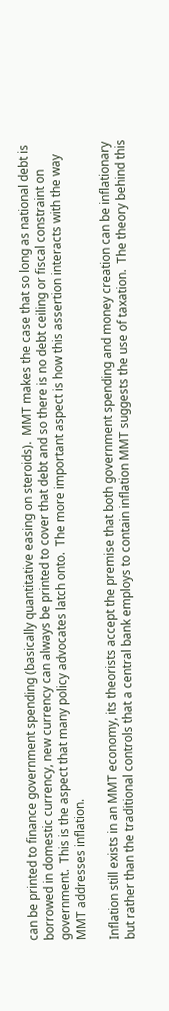can be printed to finance government spending (basically quantitative easing on steroids).  MMT makes the case that so long as national debt is borrowed in domestic currency, new currency can always be printed to cover that debt and so there is no debt ceiling or fiscal constraint on government.  This is the aspect that many policy advocates latch onto.  The more important aspect is how this assertion interacts with the way MMT addresses inflation.

Inflation still exists in an MMT economy, its theorists accept the premise that both government spending and money creation can be inflationary but rather than the traditional controls that a central bank employs to contain inflation MMT suggests the use of taxation.  The theory behind this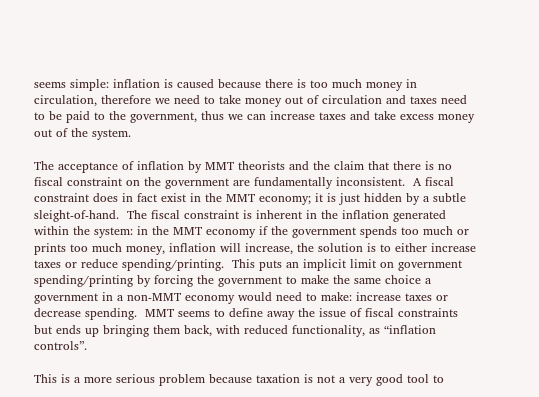seems simple: inflation is caused because there is too much money in circulation, therefore we need to take money out of circulation and taxes need to be paid to the government, thus we can increase taxes and take excess money out of the system.

The acceptance of inflation by MMT theorists and the claim that there is no fiscal constraint on the government are fundamentally inconsistent.  A fiscal constraint does in fact exist in the MMT economy; it is just hidden by a subtle sleight-of-hand.  The fiscal constraint is inherent in the inflation generated within the system: in the MMT economy if the government spends too much or prints too much money, inflation will increase, the solution is to either increase taxes or reduce spending/printing.  This puts an implicit limit on government spending/printing by forcing the government to make the same choice a government in a non-MMT economy would need to make: increase taxes or decrease spending.  MMT seems to define away the issue of fiscal constraints but ends up bringing them back, with reduced functionality, as “inflation controls”.

This is a more serious problem because taxation is not a very good tool to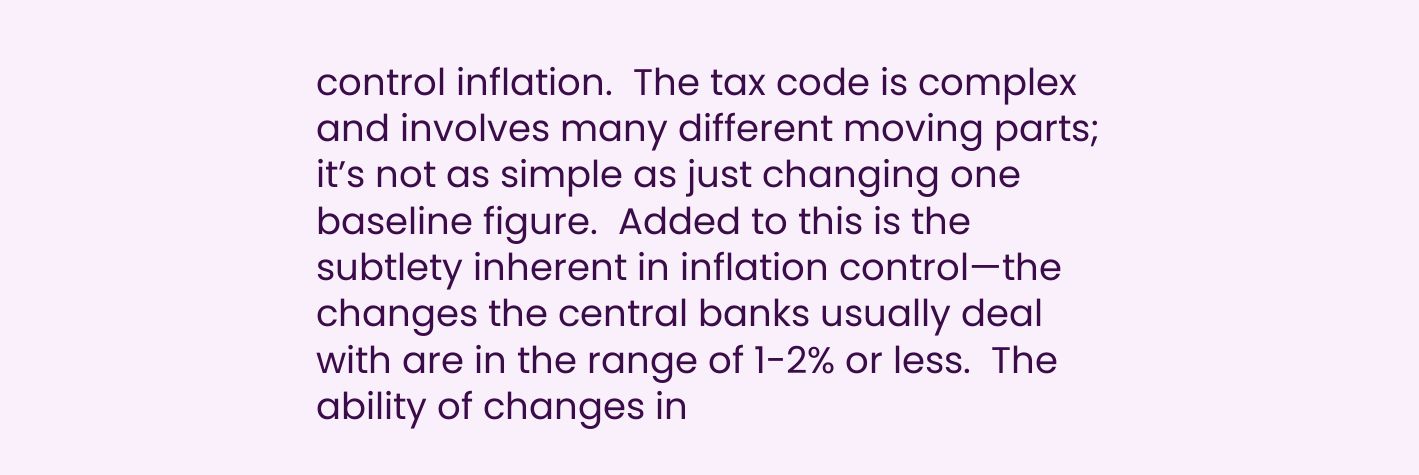control inflation.  The tax code is complex and involves many different moving parts; it’s not as simple as just changing one baseline figure.  Added to this is the subtlety inherent in inflation control—the changes the central banks usually deal with are in the range of 1-2% or less.  The ability of changes in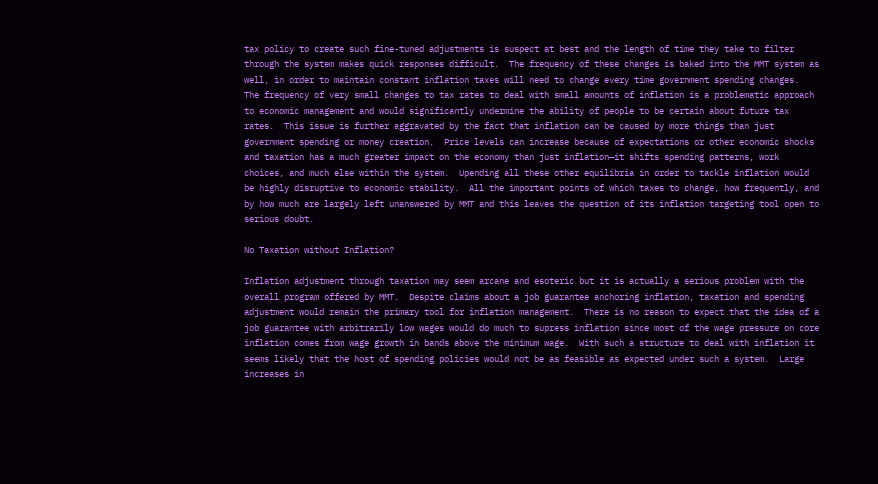tax policy to create such fine-tuned adjustments is suspect at best and the length of time they take to filter through the system makes quick responses difficult.  The frequency of these changes is baked into the MMT system as well, in order to maintain constant inflation taxes will need to change every time government spending changes.  The frequency of very small changes to tax rates to deal with small amounts of inflation is a problematic approach to economic management and would significantly undermine the ability of people to be certain about future tax rates.  This issue is further aggravated by the fact that inflation can be caused by more things than just government spending or money creation.  Price levels can increase because of expectations or other economic shocks and taxation has a much greater impact on the economy than just inflation—it shifts spending patterns, work choices, and much else within the system.  Upending all these other equilibria in order to tackle inflation would be highly disruptive to economic stability.  All the important points of which taxes to change, how frequently, and by how much are largely left unanswered by MMT and this leaves the question of its inflation targeting tool open to serious doubt.

No Taxation without Inflation?

Inflation adjustment through taxation may seem arcane and esoteric but it is actually a serious problem with the overall program offered by MMT.  Despite claims about a job guarantee anchoring inflation, taxation and spending adjustment would remain the primary tool for inflation management.  There is no reason to expect that the idea of a job guarantee with arbitrarily low wages would do much to supress inflation since most of the wage pressure on core inflation comes from wage growth in bands above the minimum wage.  With such a structure to deal with inflation it seems likely that the host of spending policies would not be as feasible as expected under such a system.  Large increases in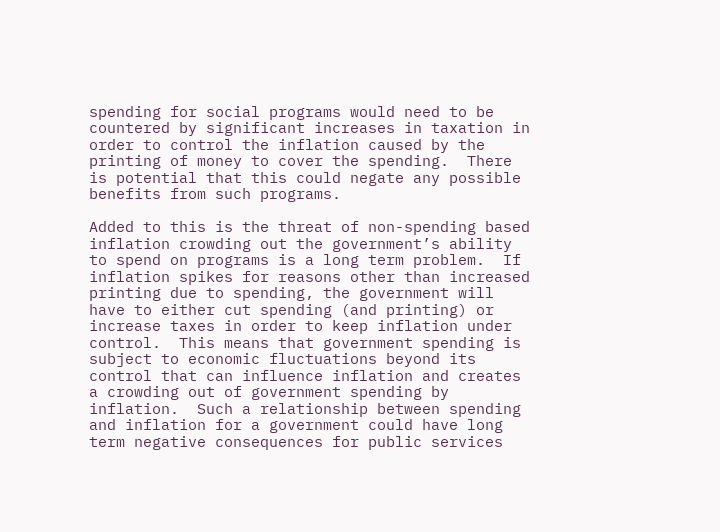spending for social programs would need to be countered by significant increases in taxation in order to control the inflation caused by the printing of money to cover the spending.  There is potential that this could negate any possible benefits from such programs.

Added to this is the threat of non-spending based inflation crowding out the government’s ability to spend on programs is a long term problem.  If inflation spikes for reasons other than increased printing due to spending, the government will have to either cut spending (and printing) or increase taxes in order to keep inflation under control.  This means that government spending is subject to economic fluctuations beyond its control that can influence inflation and creates a crowding out of government spending by inflation.  Such a relationship between spending and inflation for a government could have long term negative consequences for public services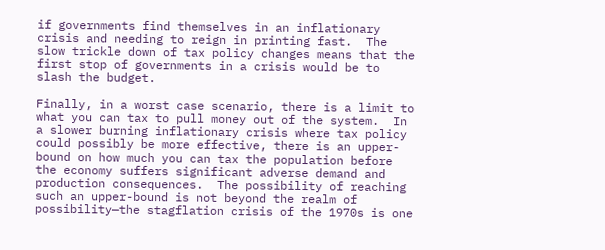if governments find themselves in an inflationary crisis and needing to reign in printing fast.  The slow trickle down of tax policy changes means that the first stop of governments in a crisis would be to slash the budget.

Finally, in a worst case scenario, there is a limit to what you can tax to pull money out of the system.  In a slower burning inflationary crisis where tax policy could possibly be more effective, there is an upper-bound on how much you can tax the population before the economy suffers significant adverse demand and production consequences.  The possibility of reaching such an upper-bound is not beyond the realm of possibility—the stagflation crisis of the 1970s is one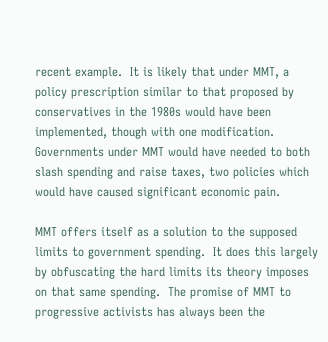recent example.  It is likely that under MMT, a policy prescription similar to that proposed by conservatives in the 1980s would have been implemented, though with one modification.  Governments under MMT would have needed to both slash spending and raise taxes, two policies which would have caused significant economic pain.

MMT offers itself as a solution to the supposed limits to government spending.  It does this largely by obfuscating the hard limits its theory imposes on that same spending.  The promise of MMT to progressive activists has always been the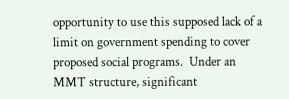opportunity to use this supposed lack of a limit on government spending to cover proposed social programs.  Under an MMT structure, significant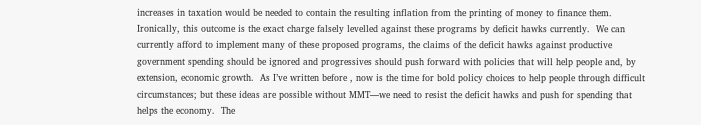increases in taxation would be needed to contain the resulting inflation from the printing of money to finance them.  Ironically, this outcome is the exact charge falsely levelled against these programs by deficit hawks currently.  We can currently afford to implement many of these proposed programs, the claims of the deficit hawks against productive government spending should be ignored and progressives should push forward with policies that will help people and, by extension, economic growth.  As I’ve written before , now is the time for bold policy choices to help people through difficult circumstances; but these ideas are possible without MMT—we need to resist the deficit hawks and push for spending that helps the economy.  The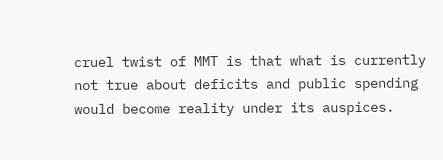cruel twist of MMT is that what is currently not true about deficits and public spending would become reality under its auspices.